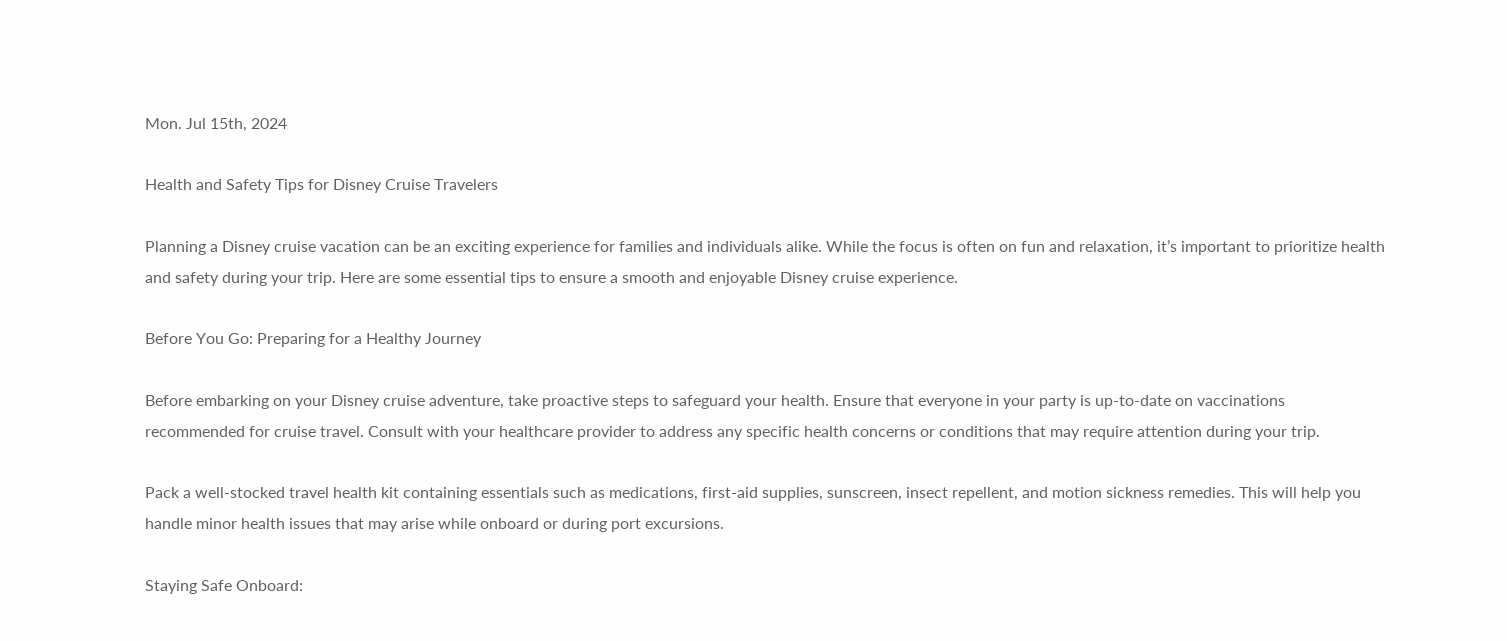Mon. Jul 15th, 2024

Health and Safety Tips for Disney Cruise Travelers

Planning a Disney cruise vacation can be an exciting experience for families and individuals alike. While the focus is often on fun and relaxation, it’s important to prioritize health and safety during your trip. Here are some essential tips to ensure a smooth and enjoyable Disney cruise experience.

Before You Go: Preparing for a Healthy Journey

Before embarking on your Disney cruise adventure, take proactive steps to safeguard your health. Ensure that everyone in your party is up-to-date on vaccinations recommended for cruise travel. Consult with your healthcare provider to address any specific health concerns or conditions that may require attention during your trip.

Pack a well-stocked travel health kit containing essentials such as medications, first-aid supplies, sunscreen, insect repellent, and motion sickness remedies. This will help you handle minor health issues that may arise while onboard or during port excursions.

Staying Safe Onboard: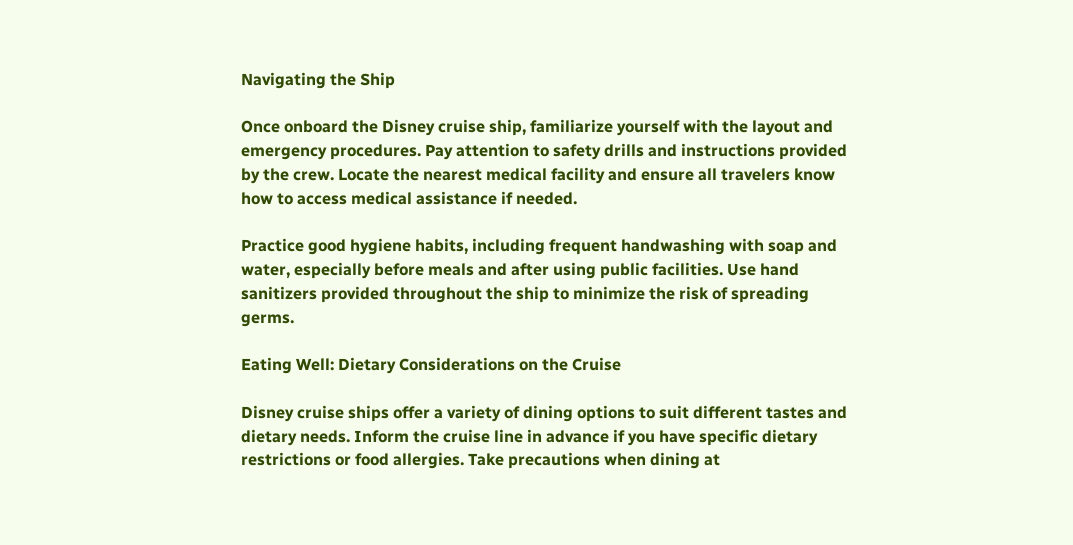Navigating the Ship

Once onboard the Disney cruise ship, familiarize yourself with the layout and emergency procedures. Pay attention to safety drills and instructions provided by the crew. Locate the nearest medical facility and ensure all travelers know how to access medical assistance if needed.

Practice good hygiene habits, including frequent handwashing with soap and water, especially before meals and after using public facilities. Use hand sanitizers provided throughout the ship to minimize the risk of spreading germs.

Eating Well: Dietary Considerations on the Cruise

Disney cruise ships offer a variety of dining options to suit different tastes and dietary needs. Inform the cruise line in advance if you have specific dietary restrictions or food allergies. Take precautions when dining at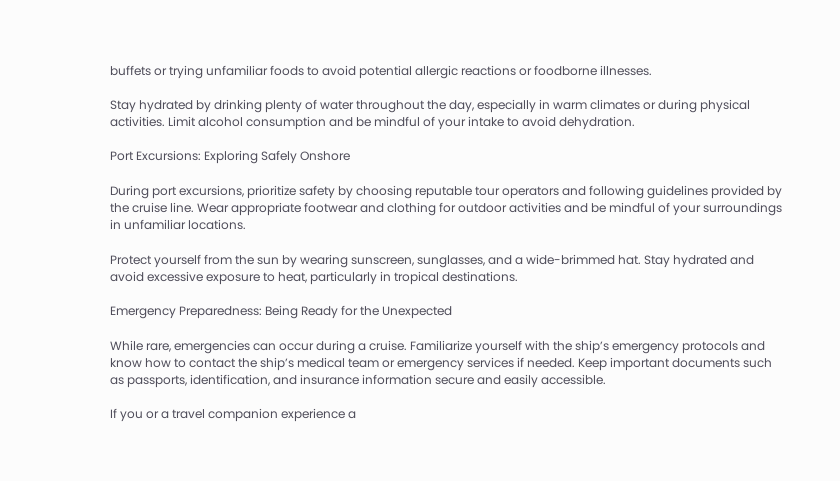buffets or trying unfamiliar foods to avoid potential allergic reactions or foodborne illnesses.

Stay hydrated by drinking plenty of water throughout the day, especially in warm climates or during physical activities. Limit alcohol consumption and be mindful of your intake to avoid dehydration.

Port Excursions: Exploring Safely Onshore

During port excursions, prioritize safety by choosing reputable tour operators and following guidelines provided by the cruise line. Wear appropriate footwear and clothing for outdoor activities and be mindful of your surroundings in unfamiliar locations.

Protect yourself from the sun by wearing sunscreen, sunglasses, and a wide-brimmed hat. Stay hydrated and avoid excessive exposure to heat, particularly in tropical destinations.

Emergency Preparedness: Being Ready for the Unexpected

While rare, emergencies can occur during a cruise. Familiarize yourself with the ship’s emergency protocols and know how to contact the ship’s medical team or emergency services if needed. Keep important documents such as passports, identification, and insurance information secure and easily accessible.

If you or a travel companion experience a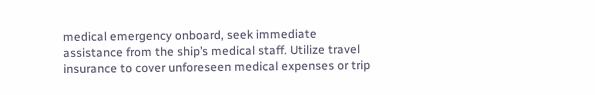medical emergency onboard, seek immediate assistance from the ship’s medical staff. Utilize travel insurance to cover unforeseen medical expenses or trip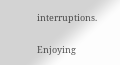interruptions.

Enjoying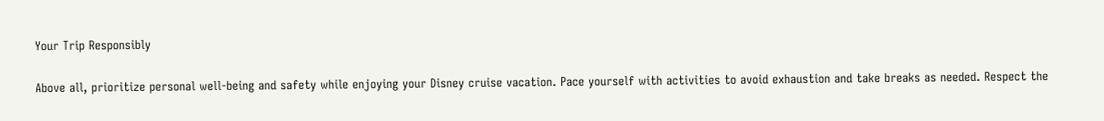Your Trip Responsibly

Above all, prioritize personal well-being and safety while enjoying your Disney cruise vacation. Pace yourself with activities to avoid exhaustion and take breaks as needed. Respect the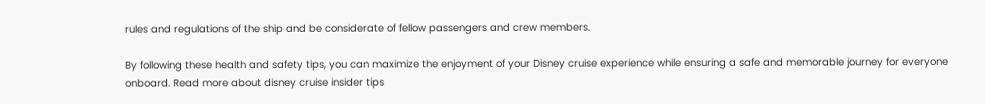rules and regulations of the ship and be considerate of fellow passengers and crew members.

By following these health and safety tips, you can maximize the enjoyment of your Disney cruise experience while ensuring a safe and memorable journey for everyone onboard. Read more about disney cruise insider tips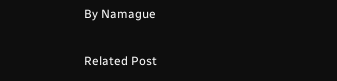By Namague

Related Post